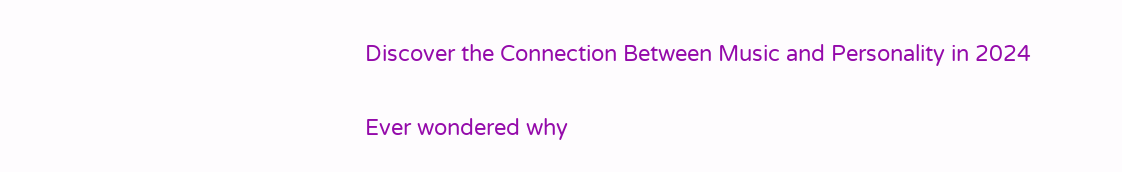Discover the Connection Between Music and Personality in 2024

Ever wondered why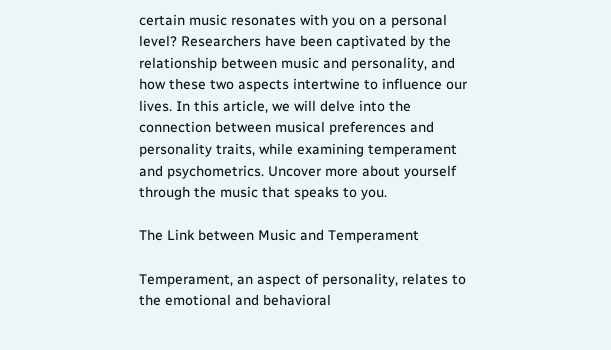certain music resonates with you on a personal level? Researchers have been captivated by the relationship between music and personality, and how these two aspects intertwine to influence our lives. In this article, we will delve into the connection between musical preferences and personality traits, while examining temperament and psychometrics. Uncover more about yourself through the music that speaks to you.

The Link between Music and Temperament

Temperament, an aspect of personality, relates to the emotional and behavioral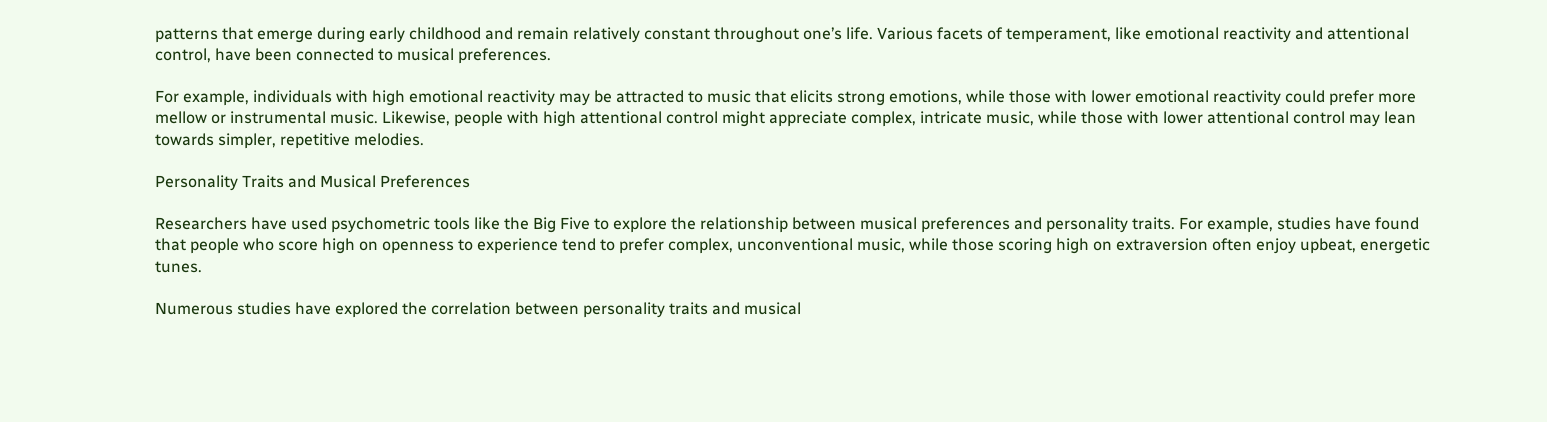patterns that emerge during early childhood and remain relatively constant throughout one’s life. Various facets of temperament, like emotional reactivity and attentional control, have been connected to musical preferences.

For example, individuals with high emotional reactivity may be attracted to music that elicits strong emotions, while those with lower emotional reactivity could prefer more mellow or instrumental music. Likewise, people with high attentional control might appreciate complex, intricate music, while those with lower attentional control may lean towards simpler, repetitive melodies.

Personality Traits and Musical Preferences

Researchers have used psychometric tools like the Big Five to explore the relationship between musical preferences and personality traits. For example, studies have found that people who score high on openness to experience tend to prefer complex, unconventional music, while those scoring high on extraversion often enjoy upbeat, energetic tunes.

Numerous studies have explored the correlation between personality traits and musical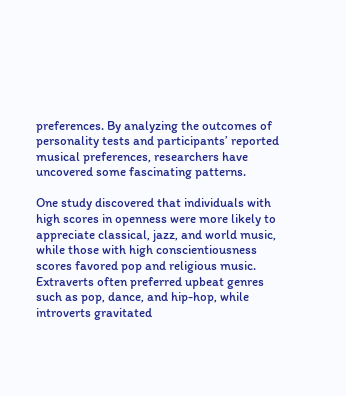preferences. By analyzing the outcomes of personality tests and participants’ reported musical preferences, researchers have uncovered some fascinating patterns.

One study discovered that individuals with high scores in openness were more likely to appreciate classical, jazz, and world music, while those with high conscientiousness scores favored pop and religious music. Extraverts often preferred upbeat genres such as pop, dance, and hip-hop, while introverts gravitated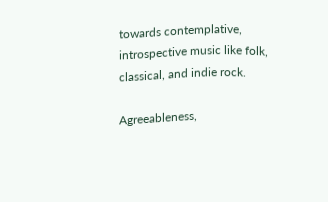towards contemplative, introspective music like folk, classical, and indie rock.

Agreeableness,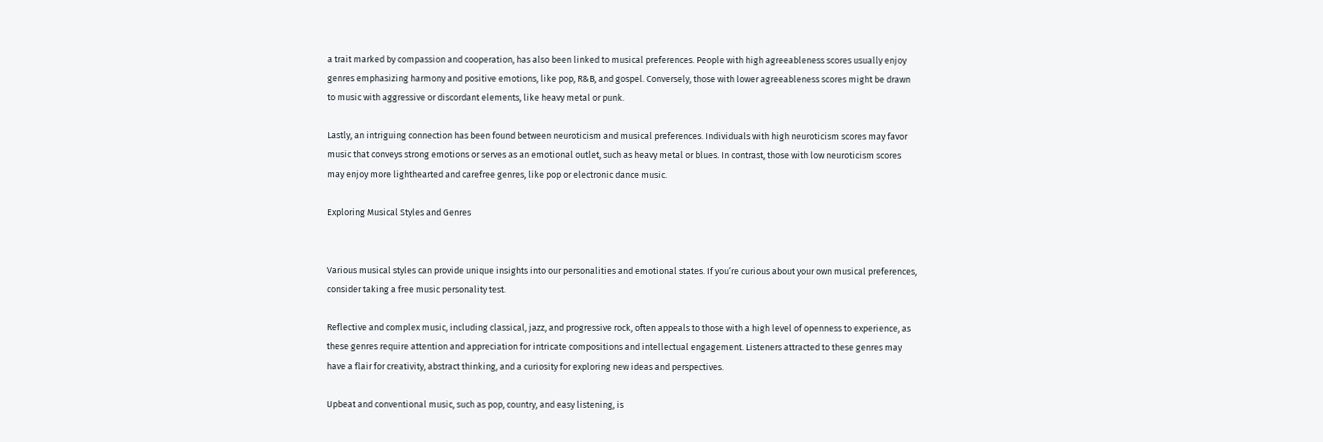a trait marked by compassion and cooperation, has also been linked to musical preferences. People with high agreeableness scores usually enjoy genres emphasizing harmony and positive emotions, like pop, R&B, and gospel. Conversely, those with lower agreeableness scores might be drawn to music with aggressive or discordant elements, like heavy metal or punk.

Lastly, an intriguing connection has been found between neuroticism and musical preferences. Individuals with high neuroticism scores may favor music that conveys strong emotions or serves as an emotional outlet, such as heavy metal or blues. In contrast, those with low neuroticism scores may enjoy more lighthearted and carefree genres, like pop or electronic dance music.

Exploring Musical Styles and Genres


Various musical styles can provide unique insights into our personalities and emotional states. If you’re curious about your own musical preferences, consider taking a free music personality test.

Reflective and complex music, including classical, jazz, and progressive rock, often appeals to those with a high level of openness to experience, as these genres require attention and appreciation for intricate compositions and intellectual engagement. Listeners attracted to these genres may have a flair for creativity, abstract thinking, and a curiosity for exploring new ideas and perspectives.

Upbeat and conventional music, such as pop, country, and easy listening, is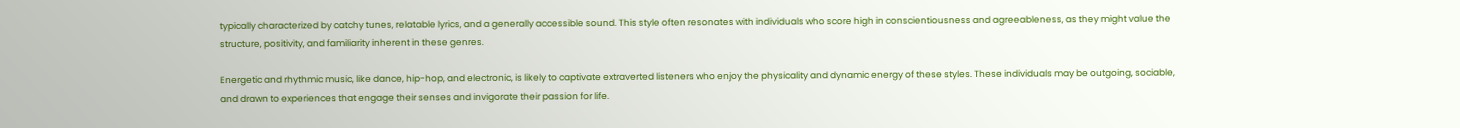typically characterized by catchy tunes, relatable lyrics, and a generally accessible sound. This style often resonates with individuals who score high in conscientiousness and agreeableness, as they might value the structure, positivity, and familiarity inherent in these genres.

Energetic and rhythmic music, like dance, hip-hop, and electronic, is likely to captivate extraverted listeners who enjoy the physicality and dynamic energy of these styles. These individuals may be outgoing, sociable, and drawn to experiences that engage their senses and invigorate their passion for life.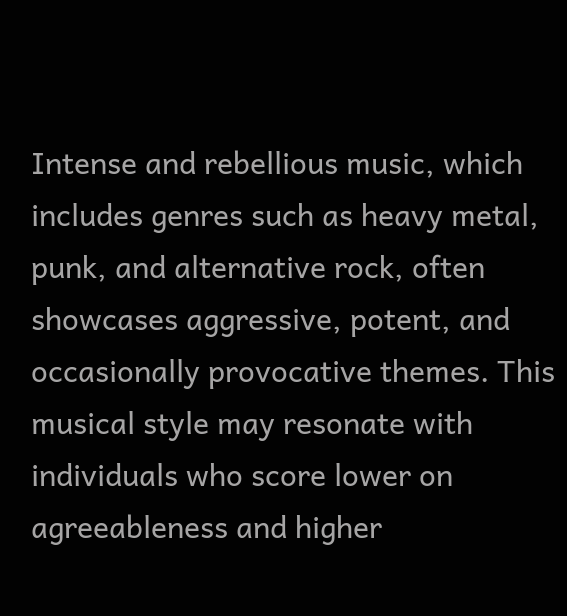Intense and rebellious music, which includes genres such as heavy metal, punk, and alternative rock, often showcases aggressive, potent, and occasionally provocative themes. This musical style may resonate with individuals who score lower on agreeableness and higher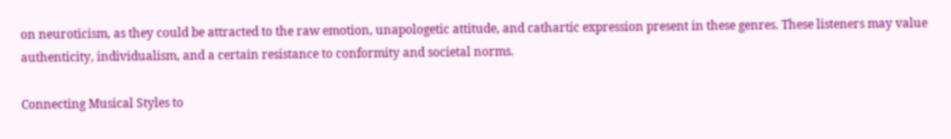on neuroticism, as they could be attracted to the raw emotion, unapologetic attitude, and cathartic expression present in these genres. These listeners may value authenticity, individualism, and a certain resistance to conformity and societal norms.

Connecting Musical Styles to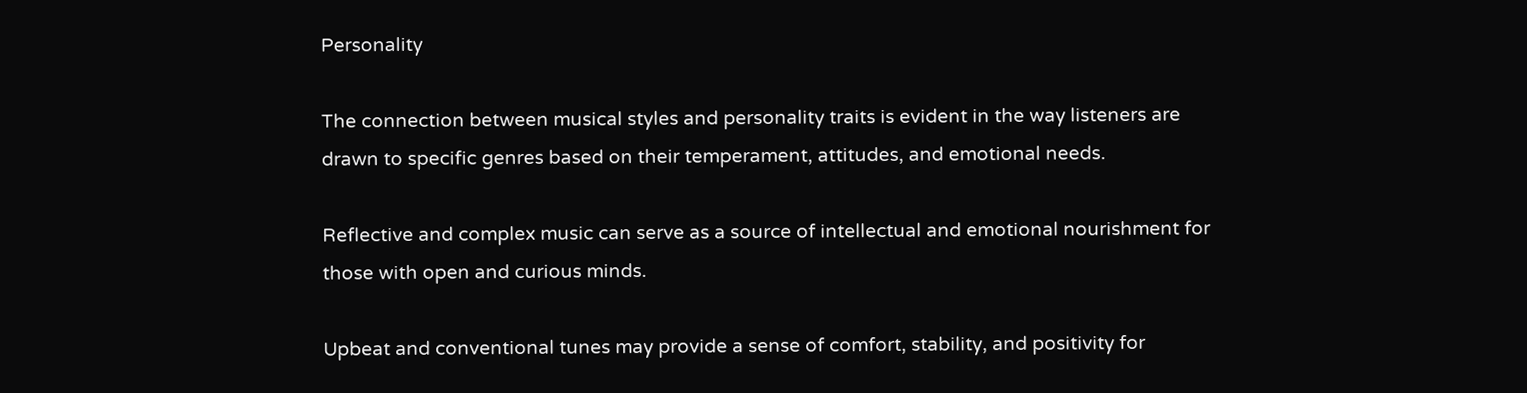Personality

The connection between musical styles and personality traits is evident in the way listeners are drawn to specific genres based on their temperament, attitudes, and emotional needs.

Reflective and complex music can serve as a source of intellectual and emotional nourishment for those with open and curious minds.

Upbeat and conventional tunes may provide a sense of comfort, stability, and positivity for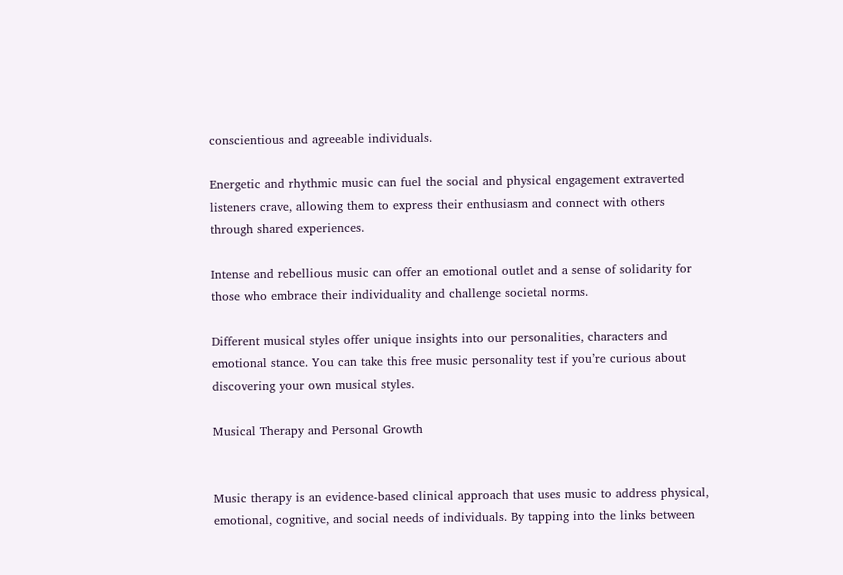conscientious and agreeable individuals.

Energetic and rhythmic music can fuel the social and physical engagement extraverted listeners crave, allowing them to express their enthusiasm and connect with others through shared experiences.

Intense and rebellious music can offer an emotional outlet and a sense of solidarity for those who embrace their individuality and challenge societal norms.

Different musical styles offer unique insights into our personalities, characters and emotional stance. You can take this free music personality test if you’re curious about discovering your own musical styles.

Musical Therapy and Personal Growth


Music therapy is an evidence-based clinical approach that uses music to address physical, emotional, cognitive, and social needs of individuals. By tapping into the links between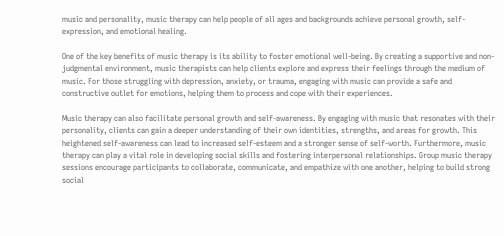music and personality, music therapy can help people of all ages and backgrounds achieve personal growth, self-expression, and emotional healing.

One of the key benefits of music therapy is its ability to foster emotional well-being. By creating a supportive and non-judgmental environment, music therapists can help clients explore and express their feelings through the medium of music. For those struggling with depression, anxiety, or trauma, engaging with music can provide a safe and constructive outlet for emotions, helping them to process and cope with their experiences.

Music therapy can also facilitate personal growth and self-awareness. By engaging with music that resonates with their personality, clients can gain a deeper understanding of their own identities, strengths, and areas for growth. This heightened self-awareness can lead to increased self-esteem and a stronger sense of self-worth. Furthermore, music therapy can play a vital role in developing social skills and fostering interpersonal relationships. Group music therapy sessions encourage participants to collaborate, communicate, and empathize with one another, helping to build strong social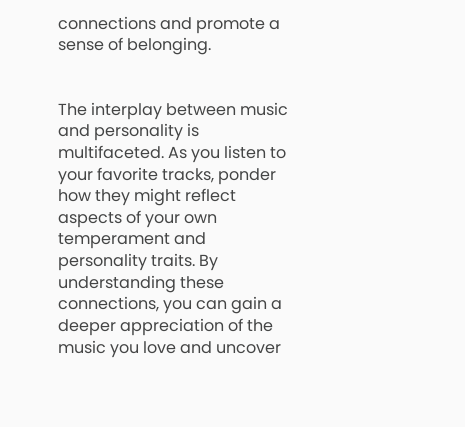connections and promote a sense of belonging.


The interplay between music and personality is multifaceted. As you listen to your favorite tracks, ponder how they might reflect aspects of your own temperament and personality traits. By understanding these connections, you can gain a deeper appreciation of the music you love and uncover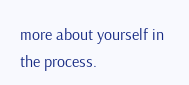more about yourself in the process.